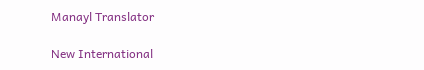Manayl Translator

New International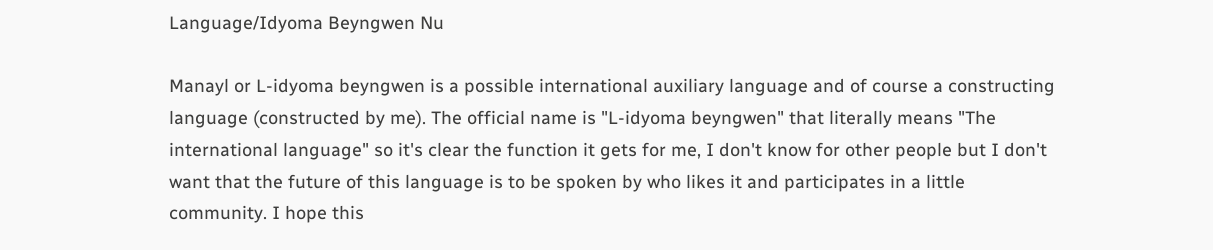Language/Idyoma Beyngwen Nu

Manayl or L-idyoma beyngwen is a possible international auxiliary language and of course a constructing language (constructed by me). The official name is "L-idyoma beyngwen" that literally means "The international language" so it's clear the function it gets for me, I don't know for other people but I don't want that the future of this language is to be spoken by who likes it and participates in a little community. I hope this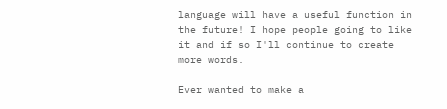language will have a useful function in the future! I hope people going to like it and if so I'll continue to create more words.

Ever wanted to make a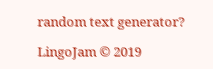random text generator?

LingoJam © 2019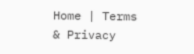Home | Terms & Privacy